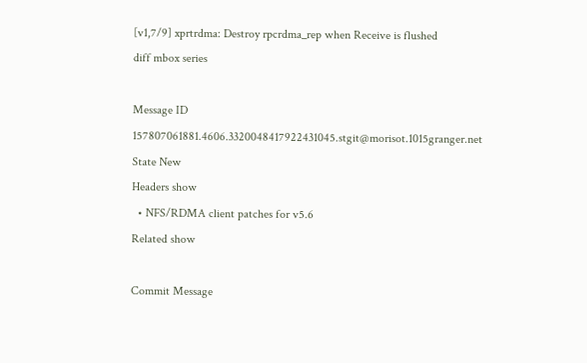[v1,7/9] xprtrdma: Destroy rpcrdma_rep when Receive is flushed
diff mbox series

Message ID 157807061881.4606.3320048417922431045.stgit@morisot.1015granger.net
State New
Headers show
  • NFS/RDMA client patches for v5.6
Related show

Commit Message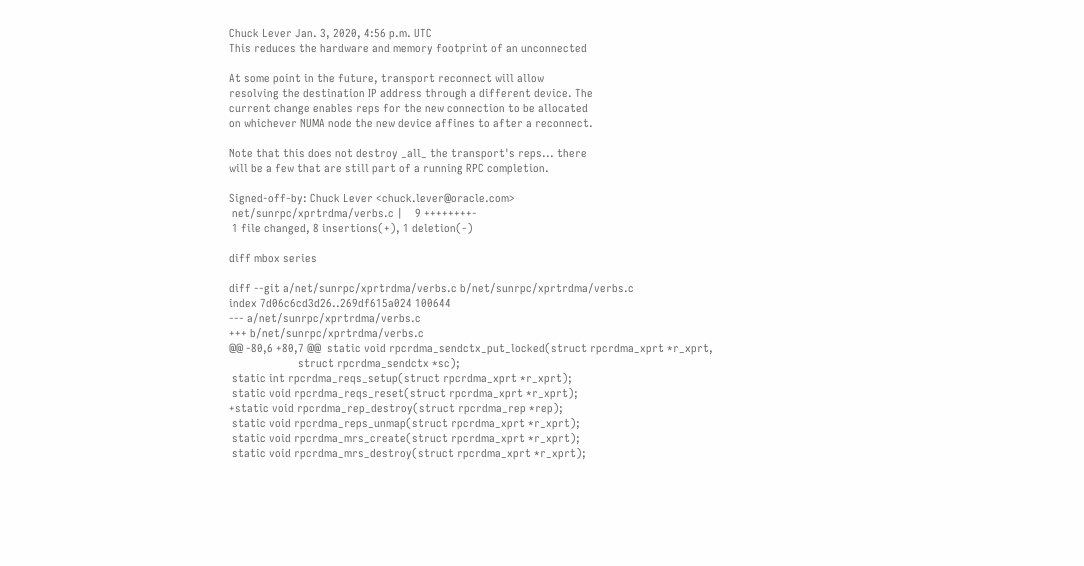Chuck Lever Jan. 3, 2020, 4:56 p.m. UTC
This reduces the hardware and memory footprint of an unconnected

At some point in the future, transport reconnect will allow
resolving the destination IP address through a different device. The
current change enables reps for the new connection to be allocated
on whichever NUMA node the new device affines to after a reconnect.

Note that this does not destroy _all_ the transport's reps... there
will be a few that are still part of a running RPC completion.

Signed-off-by: Chuck Lever <chuck.lever@oracle.com>
 net/sunrpc/xprtrdma/verbs.c |    9 ++++++++-
 1 file changed, 8 insertions(+), 1 deletion(-)

diff mbox series

diff --git a/net/sunrpc/xprtrdma/verbs.c b/net/sunrpc/xprtrdma/verbs.c
index 7d06c6cd3d26..269df615a024 100644
--- a/net/sunrpc/xprtrdma/verbs.c
+++ b/net/sunrpc/xprtrdma/verbs.c
@@ -80,6 +80,7 @@  static void rpcrdma_sendctx_put_locked(struct rpcrdma_xprt *r_xprt,
                       struct rpcrdma_sendctx *sc);
 static int rpcrdma_reqs_setup(struct rpcrdma_xprt *r_xprt);
 static void rpcrdma_reqs_reset(struct rpcrdma_xprt *r_xprt);
+static void rpcrdma_rep_destroy(struct rpcrdma_rep *rep);
 static void rpcrdma_reps_unmap(struct rpcrdma_xprt *r_xprt);
 static void rpcrdma_mrs_create(struct rpcrdma_xprt *r_xprt);
 static void rpcrdma_mrs_destroy(struct rpcrdma_xprt *r_xprt);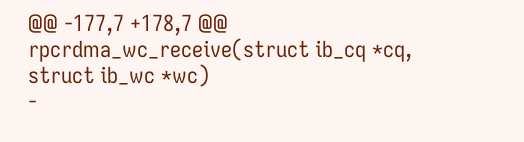@@ -177,7 +178,7 @@  rpcrdma_wc_receive(struct ib_cq *cq, struct ib_wc *wc)
-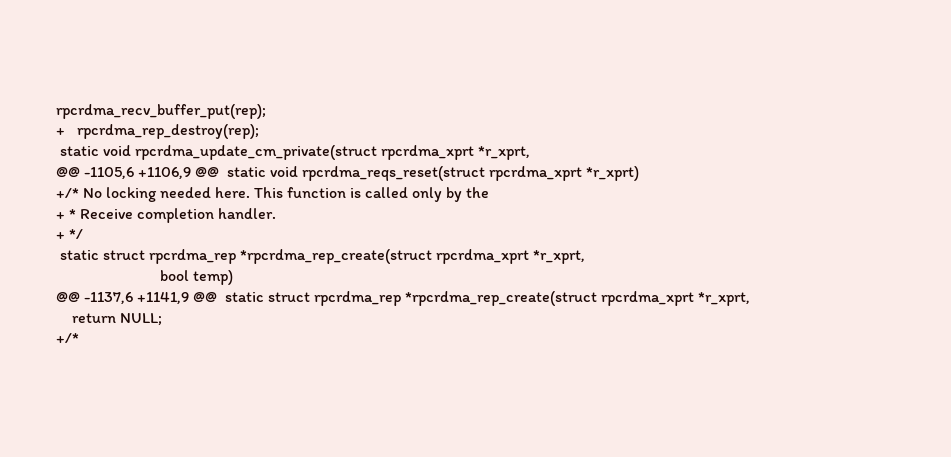rpcrdma_recv_buffer_put(rep);
+   rpcrdma_rep_destroy(rep);
 static void rpcrdma_update_cm_private(struct rpcrdma_xprt *r_xprt,
@@ -1105,6 +1106,9 @@  static void rpcrdma_reqs_reset(struct rpcrdma_xprt *r_xprt)
+/* No locking needed here. This function is called only by the
+ * Receive completion handler.
+ */
 static struct rpcrdma_rep *rpcrdma_rep_create(struct rpcrdma_xprt *r_xprt,
                          bool temp)
@@ -1137,6 +1141,9 @@  static struct rpcrdma_rep *rpcrdma_rep_create(struct rpcrdma_xprt *r_xprt,
    return NULL;
+/*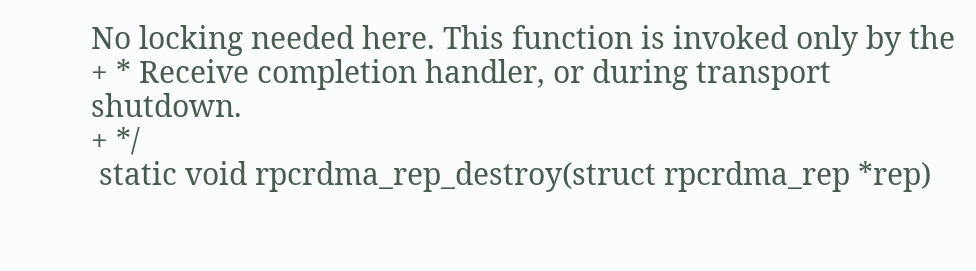No locking needed here. This function is invoked only by the
+ * Receive completion handler, or during transport shutdown.
+ */
 static void rpcrdma_rep_destroy(struct rpcrdma_rep *rep)